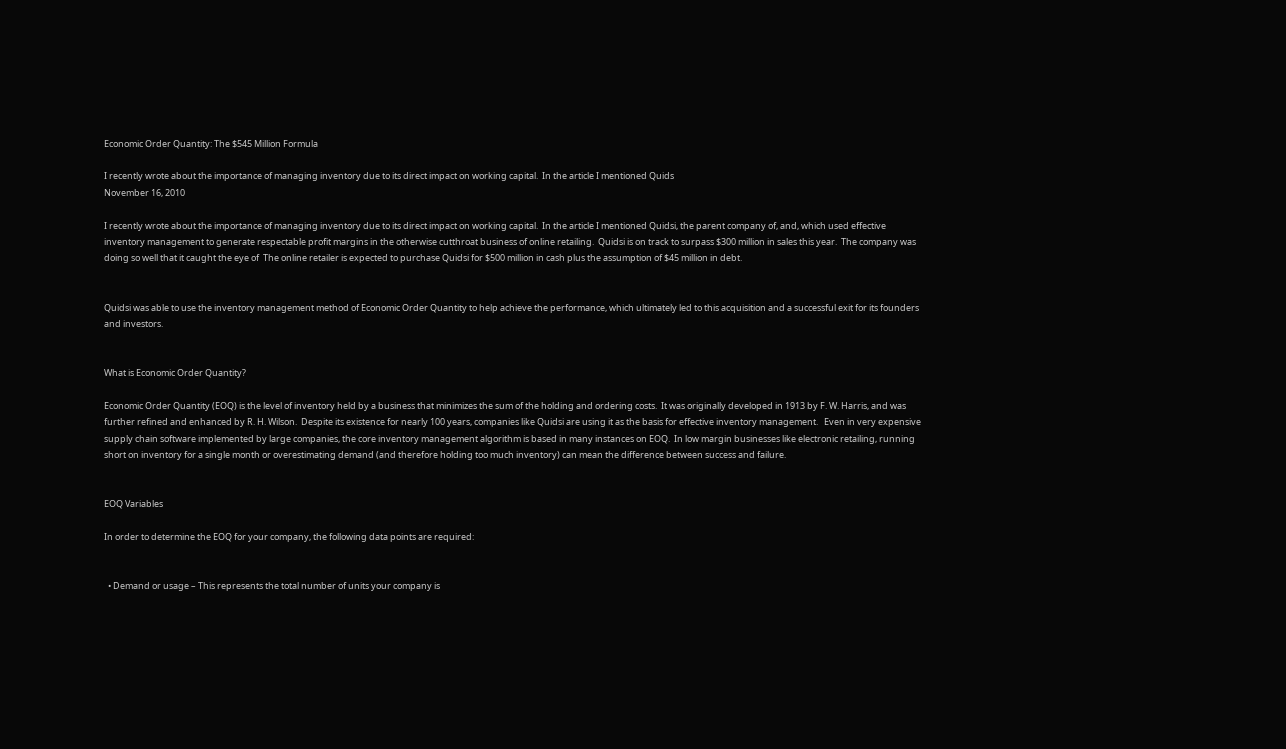Economic Order Quantity: The $545 Million Formula

I recently wrote about the importance of managing inventory due to its direct impact on working capital.  In the article I mentioned Quids
November 16, 2010

I recently wrote about the importance of managing inventory due to its direct impact on working capital.  In the article I mentioned Quidsi, the parent company of, and, which used effective inventory management to generate respectable profit margins in the otherwise cutthroat business of online retailing.  Quidsi is on track to surpass $300 million in sales this year.  The company was doing so well that it caught the eye of  The online retailer is expected to purchase Quidsi for $500 million in cash plus the assumption of $45 million in debt.


Quidsi was able to use the inventory management method of Economic Order Quantity to help achieve the performance, which ultimately led to this acquisition and a successful exit for its founders and investors.


What is Economic Order Quantity?

Economic Order Quantity (EOQ) is the level of inventory held by a business that minimizes the sum of the holding and ordering costs.  It was originally developed in 1913 by F. W. Harris, and was further refined and enhanced by R. H. Wilson.  Despite its existence for nearly 100 years, companies like Quidsi are using it as the basis for effective inventory management.   Even in very expensive supply chain software implemented by large companies, the core inventory management algorithm is based in many instances on EOQ.  In low margin businesses like electronic retailing, running short on inventory for a single month or overestimating demand (and therefore holding too much inventory) can mean the difference between success and failure.


EOQ Variables

In order to determine the EOQ for your company, the following data points are required:


  • Demand or usage – This represents the total number of units your company is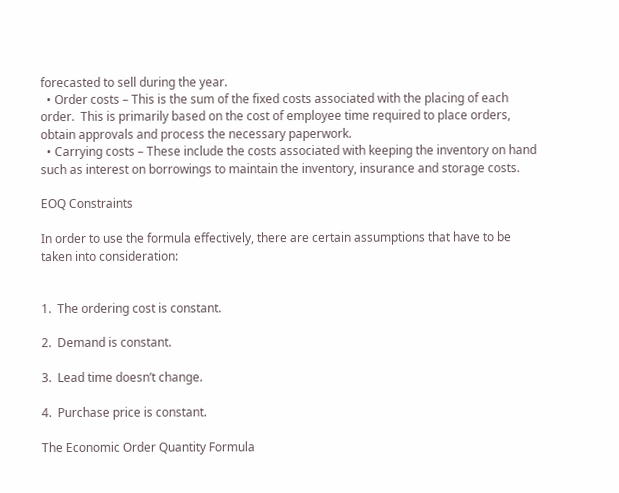forecasted to sell during the year.
  • Order costs – This is the sum of the fixed costs associated with the placing of each order.  This is primarily based on the cost of employee time required to place orders, obtain approvals and process the necessary paperwork.
  • Carrying costs – These include the costs associated with keeping the inventory on hand such as interest on borrowings to maintain the inventory, insurance and storage costs.

EOQ Constraints

In order to use the formula effectively, there are certain assumptions that have to be taken into consideration:


1.  The ordering cost is constant.

2.  Demand is constant.

3.  Lead time doesn’t change.

4.  Purchase price is constant.

The Economic Order Quantity Formula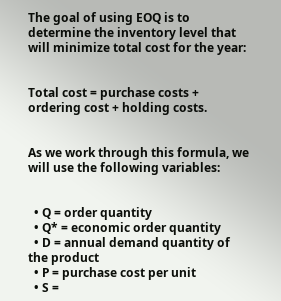The goal of using EOQ is to determine the inventory level that will minimize total cost for the year:


Total cost = purchase costs + ordering cost + holding costs.


As we work through this formula, we will use the following variables:


  • Q = order quantity
  • Q* = economic order quantity
  • D = annual demand quantity of the product
  • P = purchase cost per unit
  • S =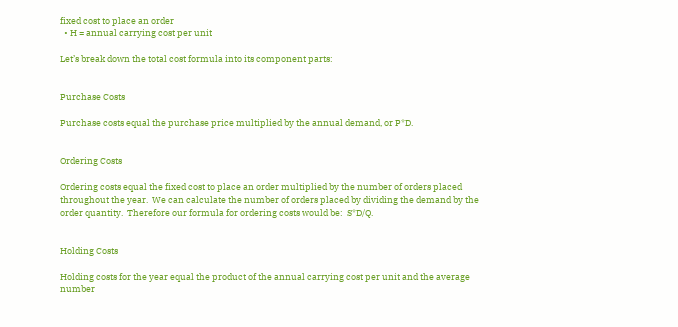fixed cost to place an order
  • H = annual carrying cost per unit

Let’s break down the total cost formula into its component parts:


Purchase Costs

Purchase costs equal the purchase price multiplied by the annual demand, or P*D.


Ordering Costs

Ordering costs equal the fixed cost to place an order multiplied by the number of orders placed throughout the year.  We can calculate the number of orders placed by dividing the demand by the order quantity.  Therefore our formula for ordering costs would be:  S*D/Q.


Holding Costs

Holding costs for the year equal the product of the annual carrying cost per unit and the average number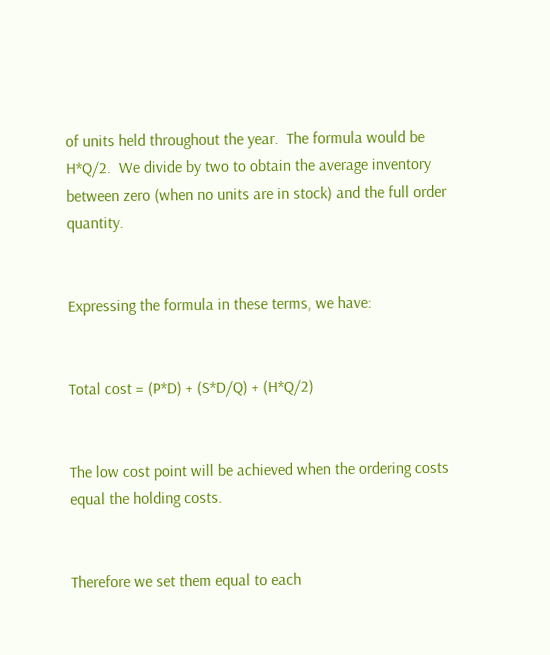of units held throughout the year.  The formula would be H*Q/2.  We divide by two to obtain the average inventory between zero (when no units are in stock) and the full order quantity.


Expressing the formula in these terms, we have:


Total cost = (P*D) + (S*D/Q) + (H*Q/2)


The low cost point will be achieved when the ordering costs equal the holding costs.


Therefore we set them equal to each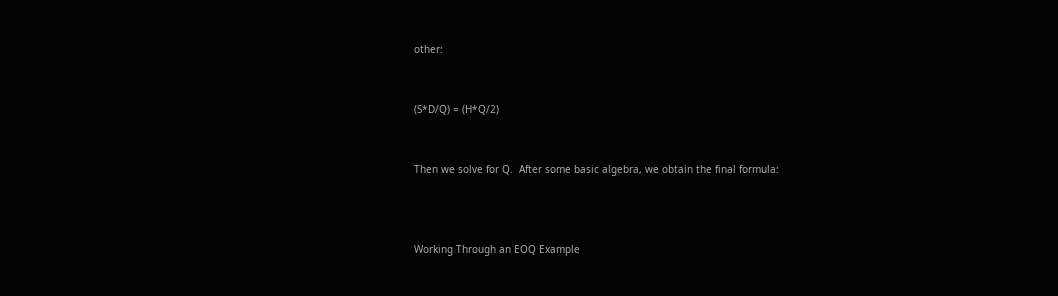other:


(S*D/Q) = (H*Q/2)


Then we solve for Q.  After some basic algebra, we obtain the final formula:



Working Through an EOQ Example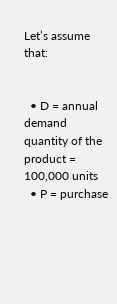Let’s assume that:


  • D = annual demand quantity of the product = 100,000 units
  • P = purchase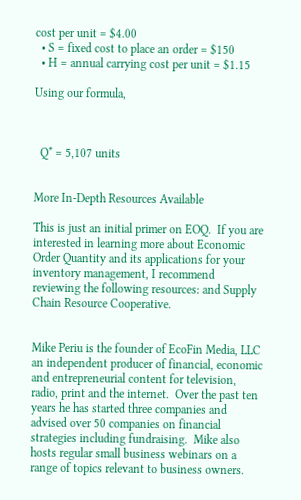cost per unit = $4.00
  • S = fixed cost to place an order = $150
  • H = annual carrying cost per unit = $1.15

Using our formula,



  Q* = 5,107 units


More In-Depth Resources Available

This is just an initial primer on EOQ.  If you are interested in learning more about Economic Order Quantity and its applications for your inventory management, I recommend reviewing the following resources: and Supply Chain Resource Cooperative.


Mike Periu is the founder of EcoFin Media, LLC an independent producer of financial, economic and entrepreneurial content for television, radio, print and the internet.  Over the past ten years he has started three companies and advised over 50 companies on financial strategies including fundraising.  Mike also hosts regular small business webinars on a range of topics relevant to business owners.